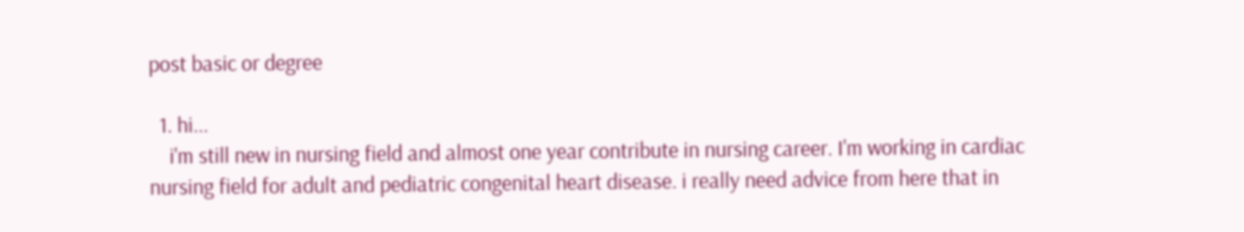post basic or degree

  1. hi...
    i'm still new in nursing field and almost one year contribute in nursing career. I'm working in cardiac nursing field for adult and pediatric congenital heart disease. i really need advice from here that in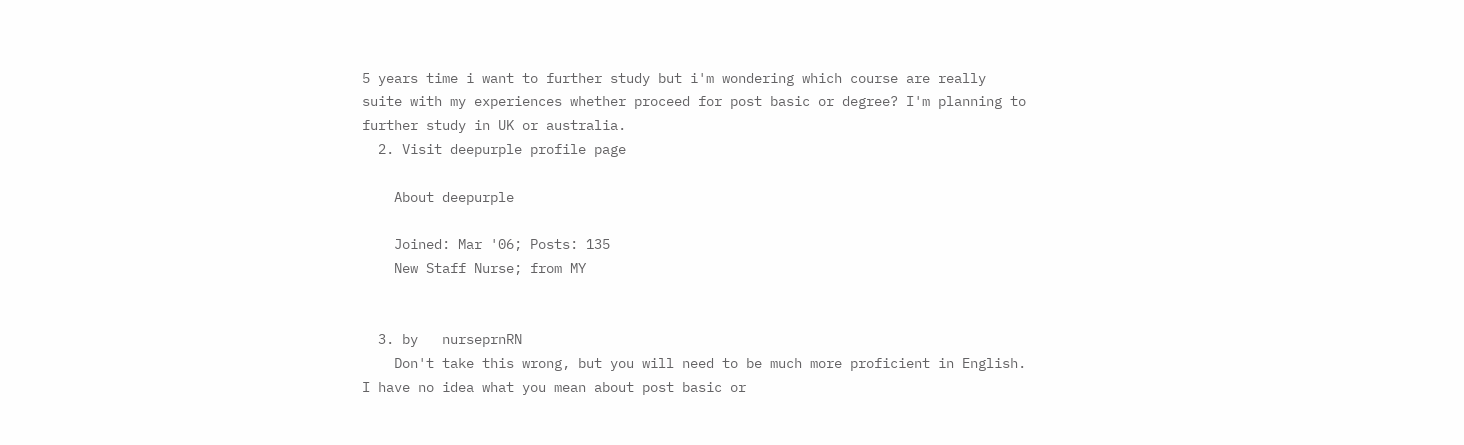5 years time i want to further study but i'm wondering which course are really suite with my experiences whether proceed for post basic or degree? I'm planning to further study in UK or australia.
  2. Visit deepurple profile page

    About deepurple

    Joined: Mar '06; Posts: 135
    New Staff Nurse; from MY


  3. by   nurseprnRN
    Don't take this wrong, but you will need to be much more proficient in English. I have no idea what you mean about post basic or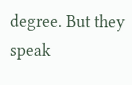degree. But they speak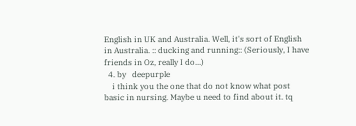English in UK and Australia. Well, it's sort of English in Australia. :: ducking and running:: (Seriously, I have friends in Oz, really I do...)
  4. by   deepurple
    i think you the one that do not know what post basic in nursing. Maybe u need to find about it. tq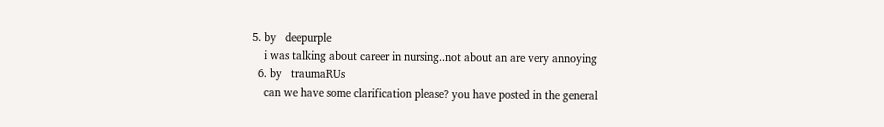5. by   deepurple
    i was talking about career in nursing..not about an are very annoying
  6. by   traumaRUs
    can we have some clarification please? you have posted in the general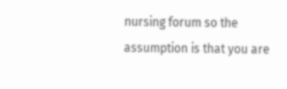nursing forum so the assumption is that you are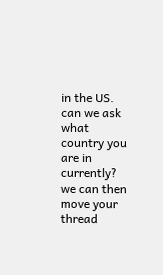in the US. can we ask what country you are in currently? we can then move your thread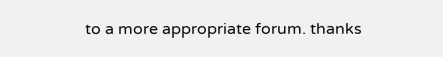to a more appropriate forum. thanks